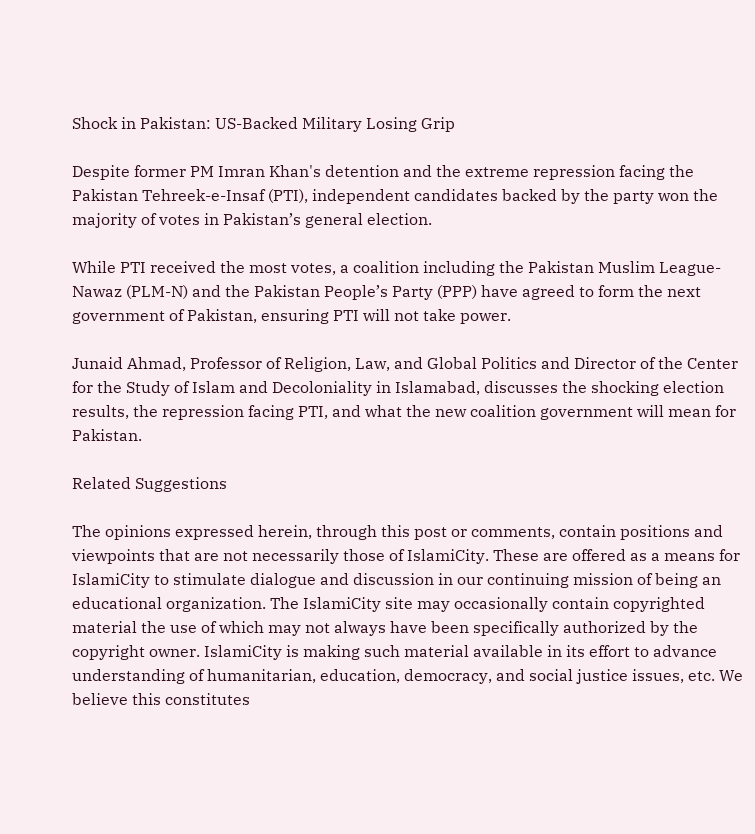Shock in Pakistan: US-Backed Military Losing Grip

Despite former PM Imran Khan's detention and the extreme repression facing the Pakistan Tehreek-e-Insaf (PTI), independent candidates backed by the party won the majority of votes in Pakistan’s general election.

While PTI received the most votes, a coalition including the Pakistan Muslim League-Nawaz (PLM-N) and the Pakistan People’s Party (PPP) have agreed to form the next government of Pakistan, ensuring PTI will not take power.

Junaid Ahmad, Professor of Religion, Law, and Global Politics and Director of the Center for the Study of Islam and Decoloniality in Islamabad, discusses the shocking election results, the repression facing PTI, and what the new coalition government will mean for Pakistan.

Related Suggestions

The opinions expressed herein, through this post or comments, contain positions and viewpoints that are not necessarily those of IslamiCity. These are offered as a means for IslamiCity to stimulate dialogue and discussion in our continuing mission of being an educational organization. The IslamiCity site may occasionally contain copyrighted material the use of which may not always have been specifically authorized by the copyright owner. IslamiCity is making such material available in its effort to advance understanding of humanitarian, education, democracy, and social justice issues, etc. We believe this constitutes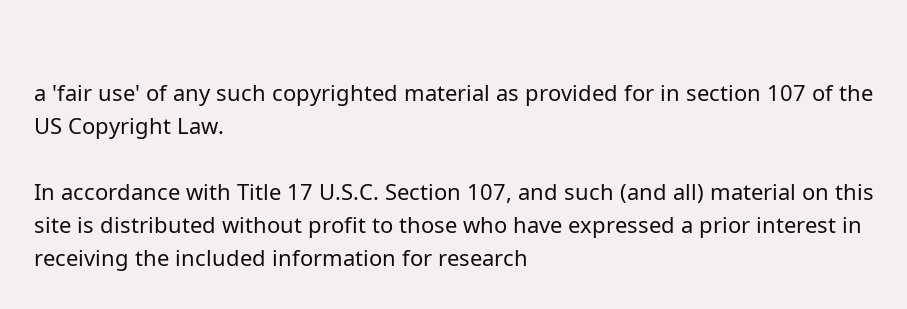a 'fair use' of any such copyrighted material as provided for in section 107 of the US Copyright Law.

In accordance with Title 17 U.S.C. Section 107, and such (and all) material on this site is distributed without profit to those who have expressed a prior interest in receiving the included information for research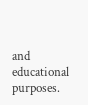and educational purposes.